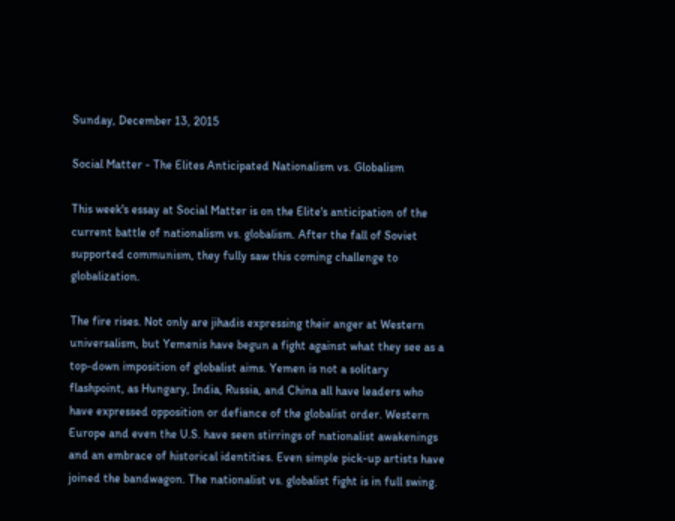Sunday, December 13, 2015

Social Matter - The Elites Anticipated Nationalism vs. Globalism

This week's essay at Social Matter is on the Elite's anticipation of the current battle of nationalism vs. globalism. After the fall of Soviet supported communism, they fully saw this coming challenge to globalization.

The fire rises. Not only are jihadis expressing their anger at Western universalism, but Yemenis have begun a fight against what they see as a top-down imposition of globalist aims. Yemen is not a solitary flashpoint, as Hungary, India, Russia, and China all have leaders who have expressed opposition or defiance of the globalist order. Western Europe and even the U.S. have seen stirrings of nationalist awakenings and an embrace of historical identities. Even simple pick-up artists have joined the bandwagon. The nationalist vs. globalist fight is in full swing.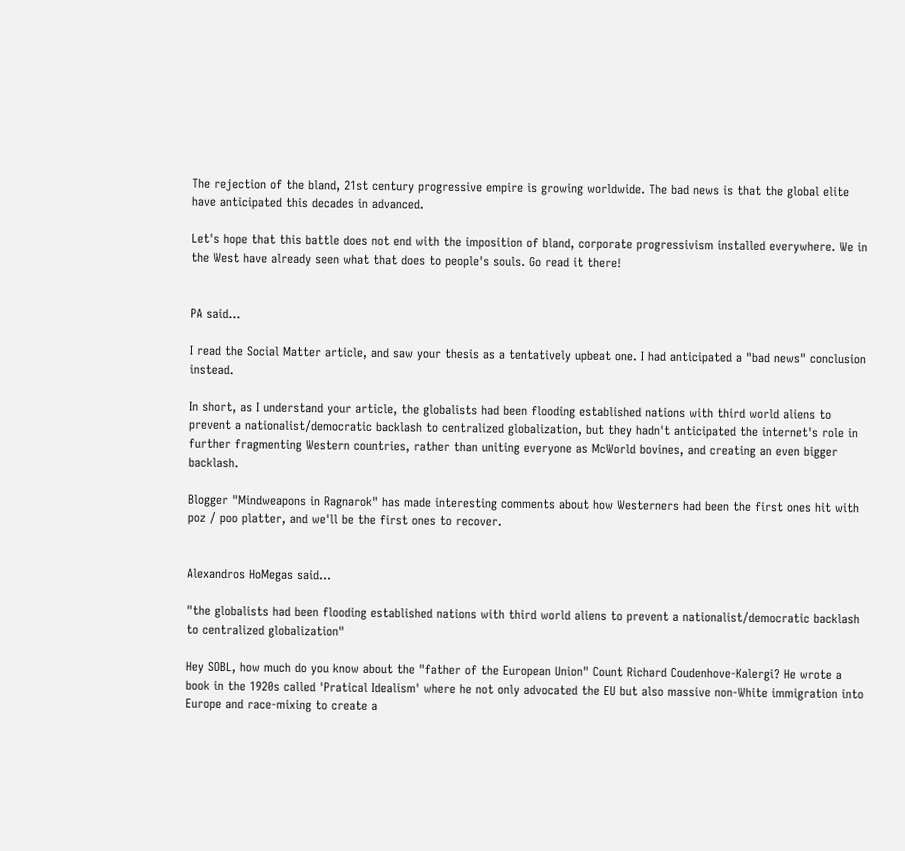The rejection of the bland, 21st century progressive empire is growing worldwide. The bad news is that the global elite have anticipated this decades in advanced.

Let's hope that this battle does not end with the imposition of bland, corporate progressivism installed everywhere. We in the West have already seen what that does to people's souls. Go read it there!


PA said...

I read the Social Matter article, and saw your thesis as a tentatively upbeat one. I had anticipated a "bad news" conclusion instead.

In short, as I understand your article, the globalists had been flooding established nations with third world aliens to prevent a nationalist/democratic backlash to centralized globalization, but they hadn't anticipated the internet's role in further fragmenting Western countries, rather than uniting everyone as McWorld bovines, and creating an even bigger backlash.

Blogger "Mindweapons in Ragnarok" has made interesting comments about how Westerners had been the first ones hit with poz / poo platter, and we'll be the first ones to recover.


Alexandros HoMegas said...

"the globalists had been flooding established nations with third world aliens to prevent a nationalist/democratic backlash to centralized globalization"

Hey SOBL, how much do you know about the "father of the European Union" Count Richard Coudenhove-Kalergi? He wrote a book in the 1920s called 'Pratical Idealism' where he not only advocated the EU but also massive non-White immigration into Europe and race-mixing to create a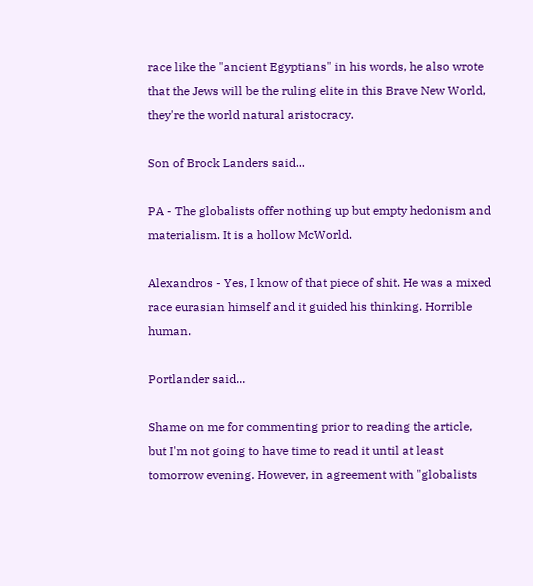race like the "ancient Egyptians" in his words, he also wrote that the Jews will be the ruling elite in this Brave New World, they're the world natural aristocracy.

Son of Brock Landers said...

PA - The globalists offer nothing up but empty hedonism and materialism. It is a hollow McWorld.

Alexandros - Yes, I know of that piece of shit. He was a mixed race eurasian himself and it guided his thinking. Horrible human.

Portlander said...

Shame on me for commenting prior to reading the article, but I'm not going to have time to read it until at least tomorrow evening. However, in agreement with "globalists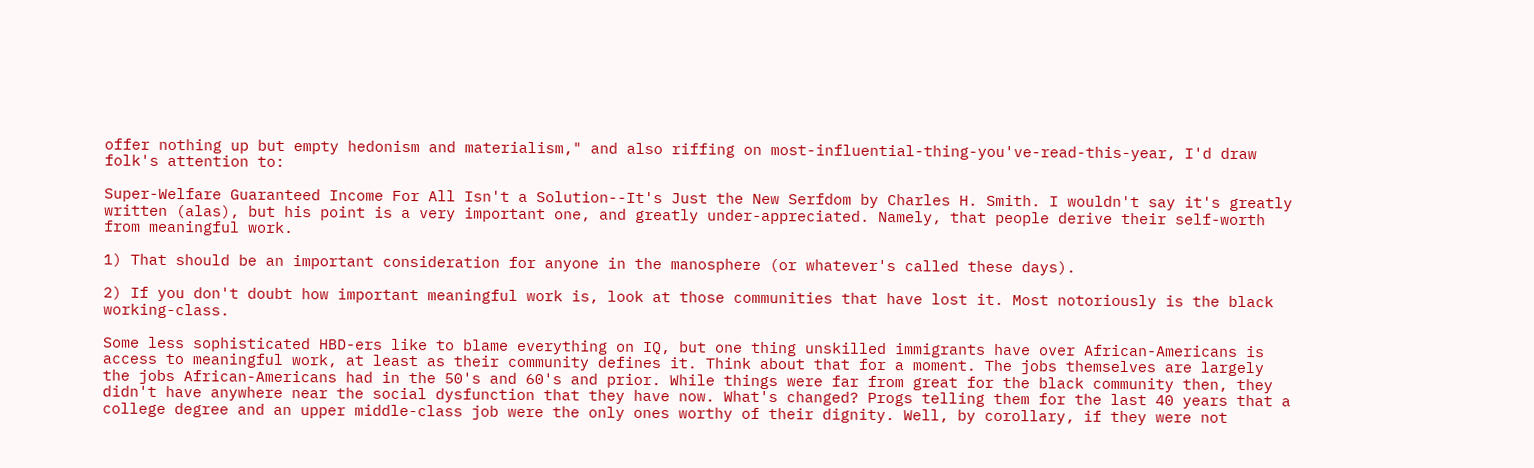offer nothing up but empty hedonism and materialism," and also riffing on most-influential-thing-you've-read-this-year, I'd draw folk's attention to:

Super-Welfare Guaranteed Income For All Isn't a Solution--It's Just the New Serfdom by Charles H. Smith. I wouldn't say it's greatly written (alas), but his point is a very important one, and greatly under-appreciated. Namely, that people derive their self-worth from meaningful work.

1) That should be an important consideration for anyone in the manosphere (or whatever's called these days).

2) If you don't doubt how important meaningful work is, look at those communities that have lost it. Most notoriously is the black working-class.

Some less sophisticated HBD-ers like to blame everything on IQ, but one thing unskilled immigrants have over African-Americans is access to meaningful work, at least as their community defines it. Think about that for a moment. The jobs themselves are largely the jobs African-Americans had in the 50's and 60's and prior. While things were far from great for the black community then, they didn't have anywhere near the social dysfunction that they have now. What's changed? Progs telling them for the last 40 years that a college degree and an upper middle-class job were the only ones worthy of their dignity. Well, by corollary, if they were not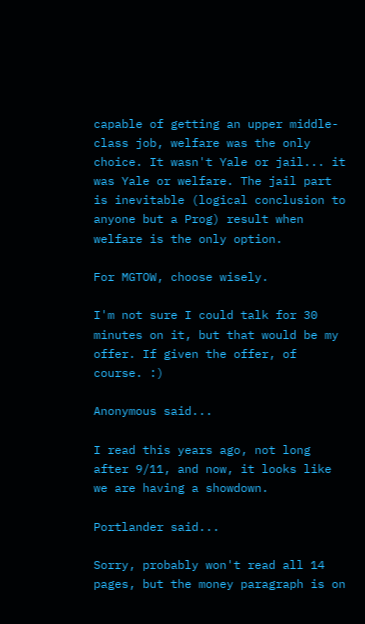capable of getting an upper middle-class job, welfare was the only choice. It wasn't Yale or jail... it was Yale or welfare. The jail part is inevitable (logical conclusion to anyone but a Prog) result when welfare is the only option.

For MGTOW, choose wisely.

I'm not sure I could talk for 30 minutes on it, but that would be my offer. If given the offer, of course. :)

Anonymous said...

I read this years ago, not long after 9/11, and now, it looks like we are having a showdown.

Portlander said...

Sorry, probably won't read all 14 pages, but the money paragraph is on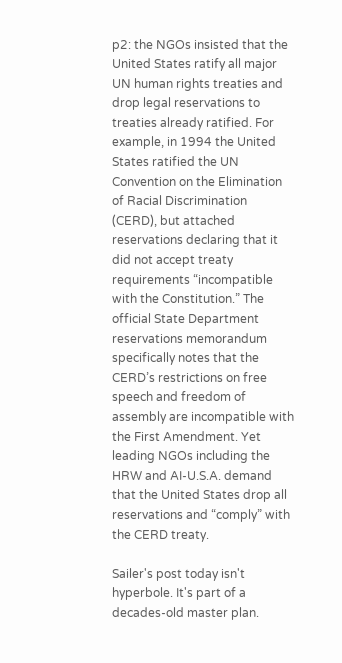p2: the NGOs insisted that the United States ratify all major UN human rights treaties and drop legal reservations to treaties already ratified. For example, in 1994 the United States ratified the UN Convention on the Elimination of Racial Discrimination (CERD), but attached reservations declaring that it did not accept treaty requirements “incompatible with the Constitution.” The official State Department reservations memorandum specifically notes that the CERD’s restrictions on free speech and freedom of assembly are incompatible with the First Amendment. Yet leading NGOs including the HRW and AI-U.S.A. demand that the United States drop all reservations and “comply” with the CERD treaty.

Sailer's post today isn't hyperbole. It's part of a decades-old master plan.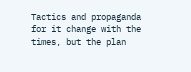Tactics and propaganda for it change with the times, but the plan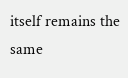itself remains the same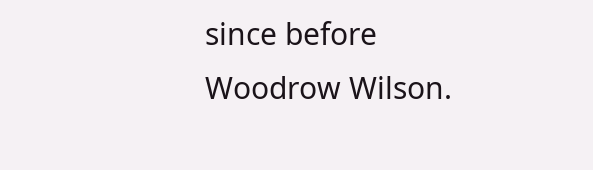since before Woodrow Wilson.